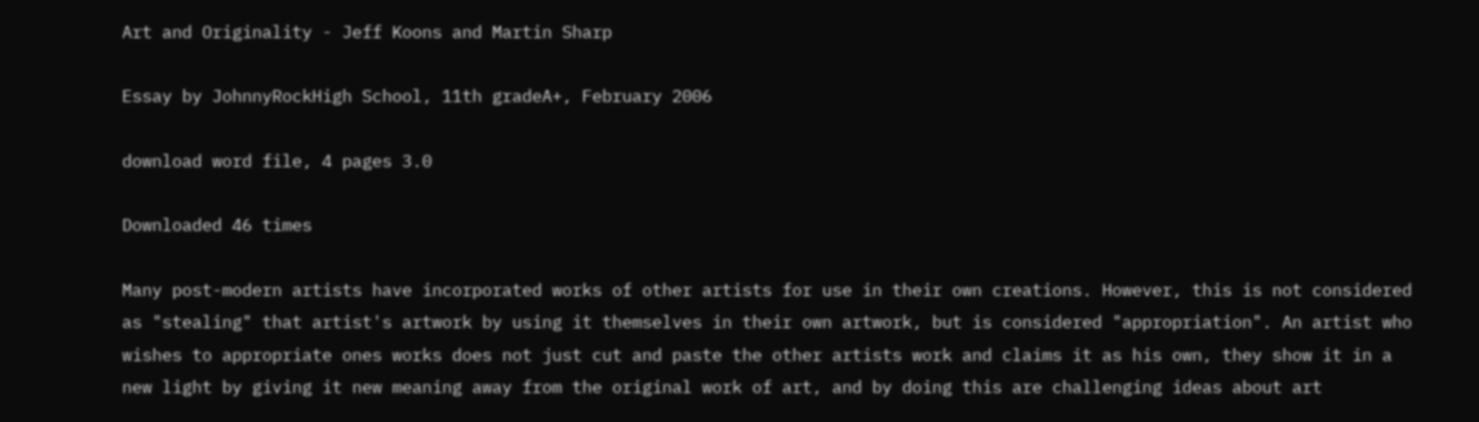Art and Originality - Jeff Koons and Martin Sharp

Essay by JohnnyRockHigh School, 11th gradeA+, February 2006

download word file, 4 pages 3.0

Downloaded 46 times

Many post-modern artists have incorporated works of other artists for use in their own creations. However, this is not considered as "stealing" that artist's artwork by using it themselves in their own artwork, but is considered "appropriation". An artist who wishes to appropriate ones works does not just cut and paste the other artists work and claims it as his own, they show it in a new light by giving it new meaning away from the original work of art, and by doing this are challenging ideas about art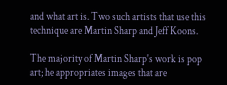and what art is. Two such artists that use this technique are Martin Sharp and Jeff Koons.

The majority of Martin Sharp's work is pop art; he appropriates images that are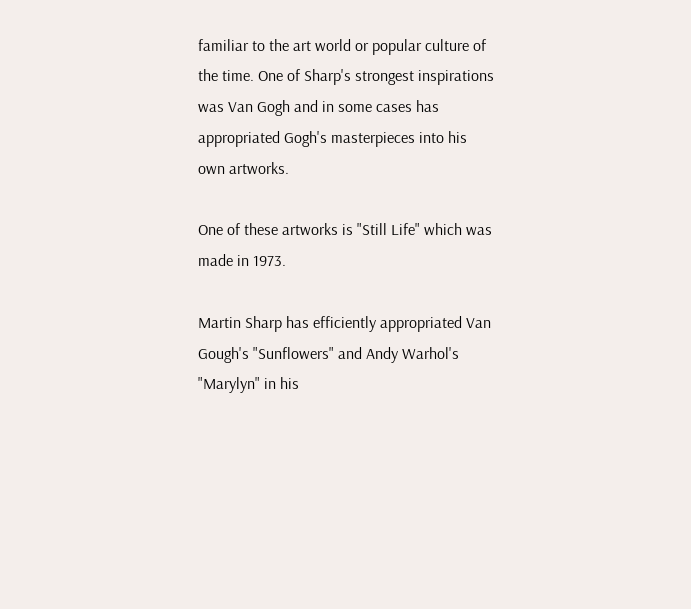familiar to the art world or popular culture of the time. One of Sharp's strongest inspirations was Van Gogh and in some cases has appropriated Gogh's masterpieces into his own artworks.

One of these artworks is "Still Life" which was made in 1973.

Martin Sharp has efficiently appropriated Van Gough's "Sunflowers" and Andy Warhol's "Marylyn" in his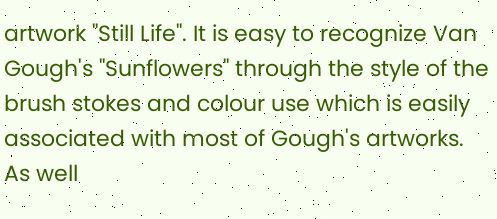artwork "Still Life". It is easy to recognize Van Gough's "Sunflowers" through the style of the brush stokes and colour use which is easily associated with most of Gough's artworks. As well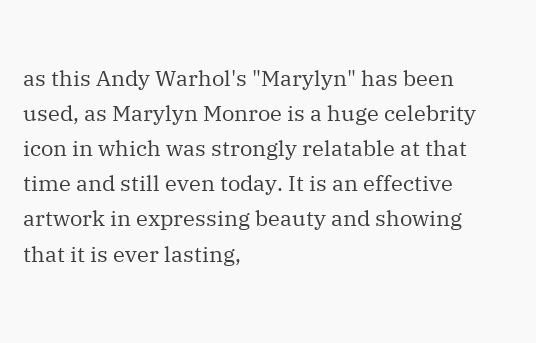as this Andy Warhol's "Marylyn" has been used, as Marylyn Monroe is a huge celebrity icon in which was strongly relatable at that time and still even today. It is an effective artwork in expressing beauty and showing that it is ever lasting,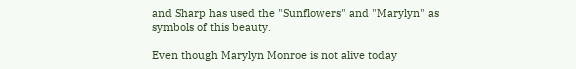and Sharp has used the "Sunflowers" and "Marylyn" as symbols of this beauty.

Even though Marylyn Monroe is not alive today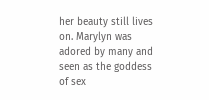her beauty still lives on. Marylyn was adored by many and seen as the goddess of sex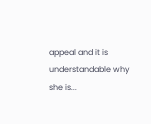appeal and it is understandable why she is...